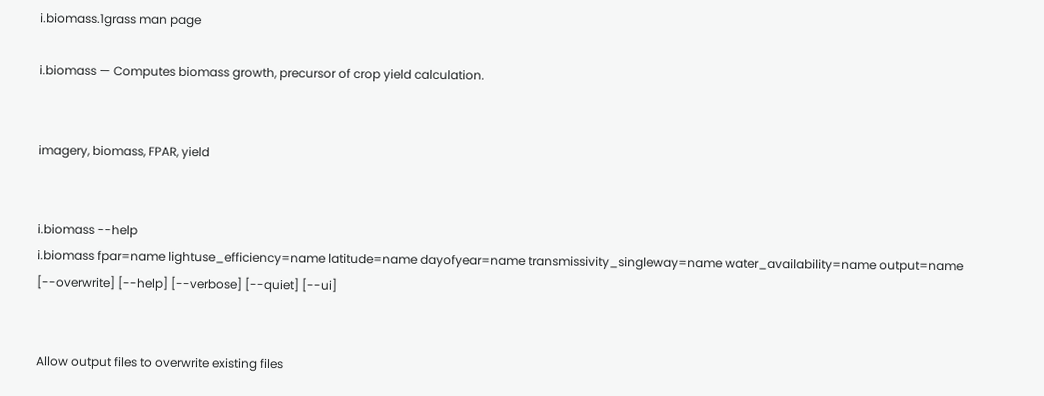i.biomass.1grass man page

i.biomass — Computes biomass growth, precursor of crop yield calculation.


imagery, biomass, FPAR, yield


i.biomass --help
i.biomass fpar=name lightuse_efficiency=name latitude=name dayofyear=name transmissivity_singleway=name water_availability=name output=name [--overwrite] [--help] [--verbose] [--quiet] [--ui]


Allow output files to overwrite existing files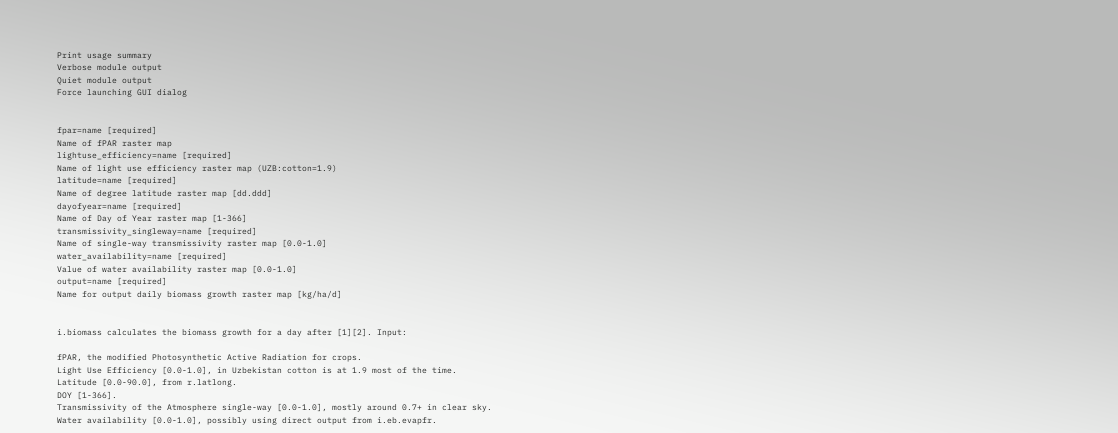Print usage summary
Verbose module output
Quiet module output
Force launching GUI dialog


fpar=name [required]
Name of fPAR raster map
lightuse_efficiency=name [required]
Name of light use efficiency raster map (UZB:cotton=1.9)
latitude=name [required]
Name of degree latitude raster map [dd.ddd]
dayofyear=name [required]
Name of Day of Year raster map [1-366]
transmissivity_singleway=name [required]
Name of single-way transmissivity raster map [0.0-1.0]
water_availability=name [required]
Value of water availability raster map [0.0-1.0]
output=name [required]
Name for output daily biomass growth raster map [kg/ha/d]


i.biomass calculates the biomass growth for a day after [1][2]. Input:

fPAR, the modified Photosynthetic Active Radiation for crops.
Light Use Efficiency [0.0-1.0], in Uzbekistan cotton is at 1.9 most of the time.
Latitude [0.0-90.0], from r.latlong.
DOY [1-366].
Transmissivity of the Atmosphere single-way [0.0-1.0], mostly around 0.7+ in clear sky.
Water availability [0.0-1.0], possibly using direct output from i.eb.evapfr.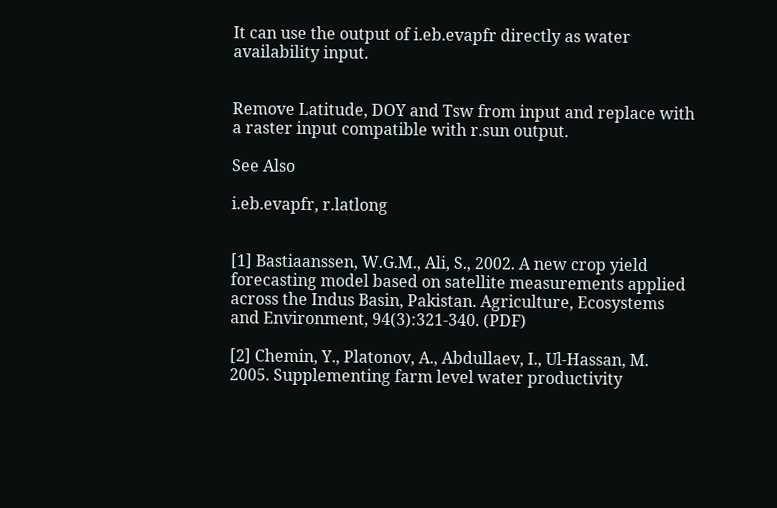It can use the output of i.eb.evapfr directly as water availability input.


Remove Latitude, DOY and Tsw from input and replace with a raster input compatible with r.sun output.

See Also

i.eb.evapfr, r.latlong


[1] Bastiaanssen, W.G.M., Ali, S., 2002. A new crop yield forecasting model based on satellite measurements applied across the Indus Basin, Pakistan. Agriculture, Ecosystems and Environment, 94(3):321-340. (PDF)

[2] Chemin, Y., Platonov, A., Abdullaev, I., Ul-Hassan, M. 2005. Supplementing farm level water productivity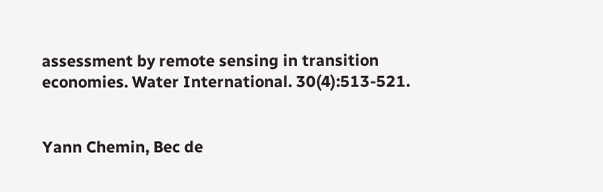assessment by remote sensing in transition economies. Water International. 30(4):513-521.


Yann Chemin, Bec de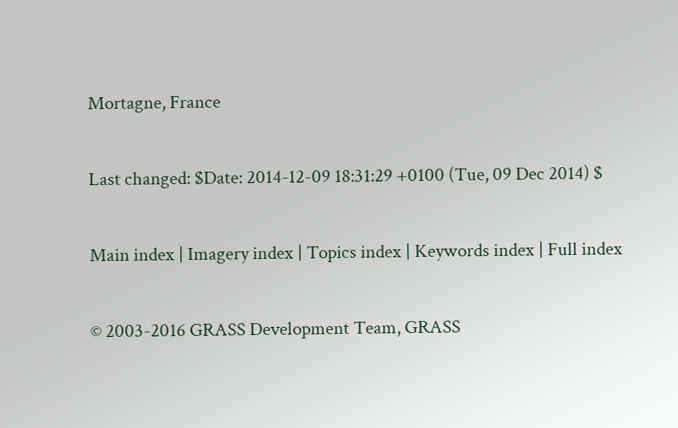Mortagne, France

Last changed: $Date: 2014-12-09 18:31:29 +0100 (Tue, 09 Dec 2014) $

Main index | Imagery index | Topics index | Keywords index | Full index

© 2003-2016 GRASS Development Team, GRASS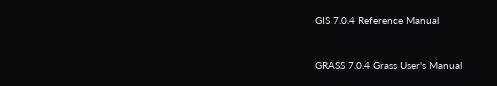GIS 7.0.4 Reference Manual


GRASS 7.0.4 Grass User's Manual